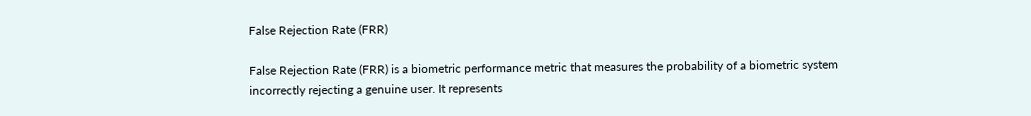False Rejection Rate (FRR)

False Rejection Rate (FRR) is a biometric performance metric that measures the probability of a biometric system incorrectly rejecting a genuine user. It represents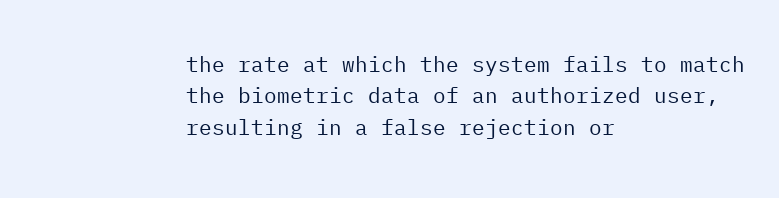the rate at which the system fails to match the biometric data of an authorized user, resulting in a false rejection or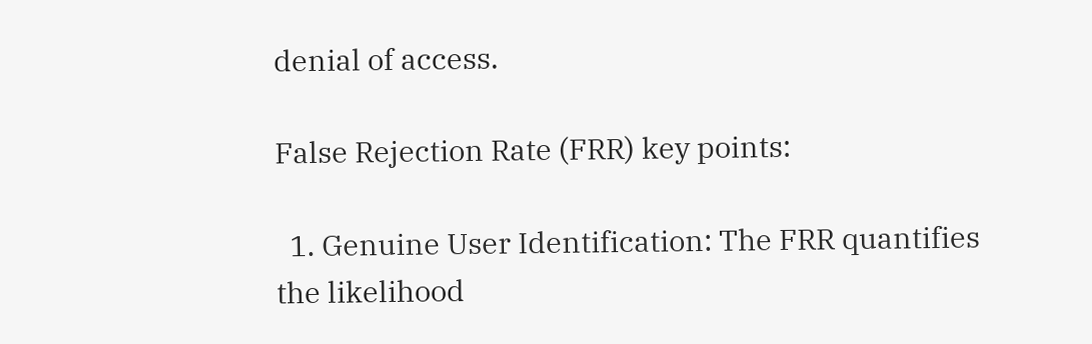denial of access.

False Rejection Rate (FRR) key points:

  1. Genuine User Identification: The FRR quantifies the likelihood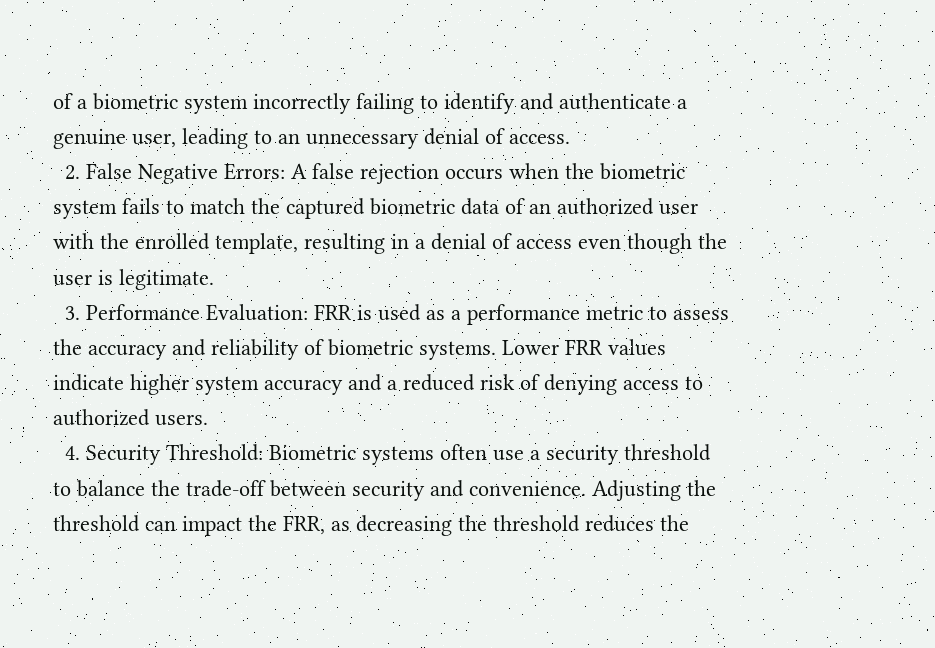of a biometric system incorrectly failing to identify and authenticate a genuine user, leading to an unnecessary denial of access.
  2. False Negative Errors: A false rejection occurs when the biometric system fails to match the captured biometric data of an authorized user with the enrolled template, resulting in a denial of access even though the user is legitimate.
  3. Performance Evaluation: FRR is used as a performance metric to assess the accuracy and reliability of biometric systems. Lower FRR values indicate higher system accuracy and a reduced risk of denying access to authorized users.
  4. Security Threshold: Biometric systems often use a security threshold to balance the trade-off between security and convenience. Adjusting the threshold can impact the FRR, as decreasing the threshold reduces the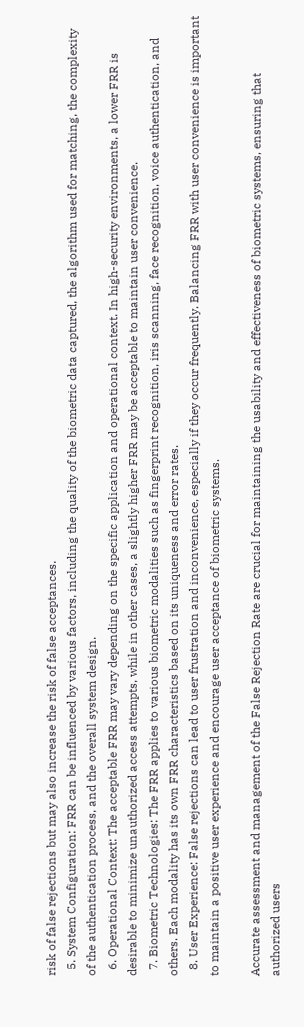risk of false rejections but may also increase the risk of false acceptances.
  5. System Configuration: FRR can be influenced by various factors, including the quality of the biometric data captured, the algorithm used for matching, the complexity of the authentication process, and the overall system design.
  6. Operational Context: The acceptable FRR may vary depending on the specific application and operational context. In high-security environments, a lower FRR is desirable to minimize unauthorized access attempts, while in other cases, a slightly higher FRR may be acceptable to maintain user convenience.
  7. Biometric Technologies: The FRR applies to various biometric modalities such as fingerprint recognition, iris scanning, face recognition, voice authentication, and others. Each modality has its own FRR characteristics based on its uniqueness and error rates.
  8. User Experience: False rejections can lead to user frustration and inconvenience, especially if they occur frequently. Balancing FRR with user convenience is important to maintain a positive user experience and encourage user acceptance of biometric systems.

Accurate assessment and management of the False Rejection Rate are crucial for maintaining the usability and effectiveness of biometric systems, ensuring that authorized users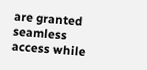are granted seamless access while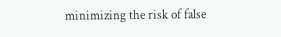minimizing the risk of false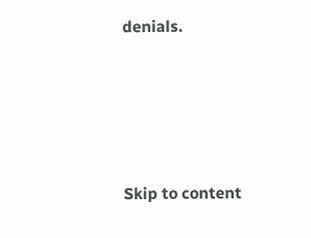denials.




Skip to content